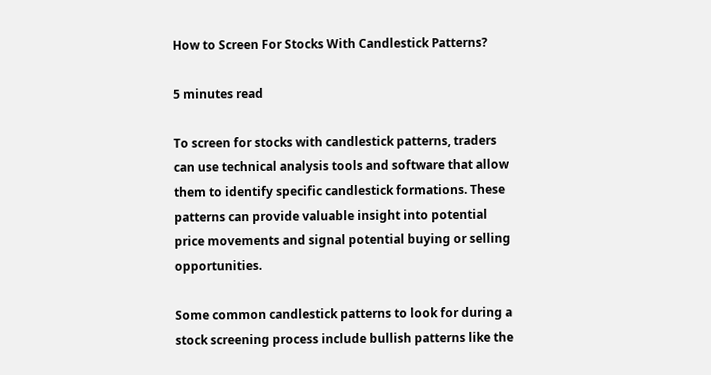How to Screen For Stocks With Candlestick Patterns?

5 minutes read

To screen for stocks with candlestick patterns, traders can use technical analysis tools and software that allow them to identify specific candlestick formations. These patterns can provide valuable insight into potential price movements and signal potential buying or selling opportunities.

Some common candlestick patterns to look for during a stock screening process include bullish patterns like the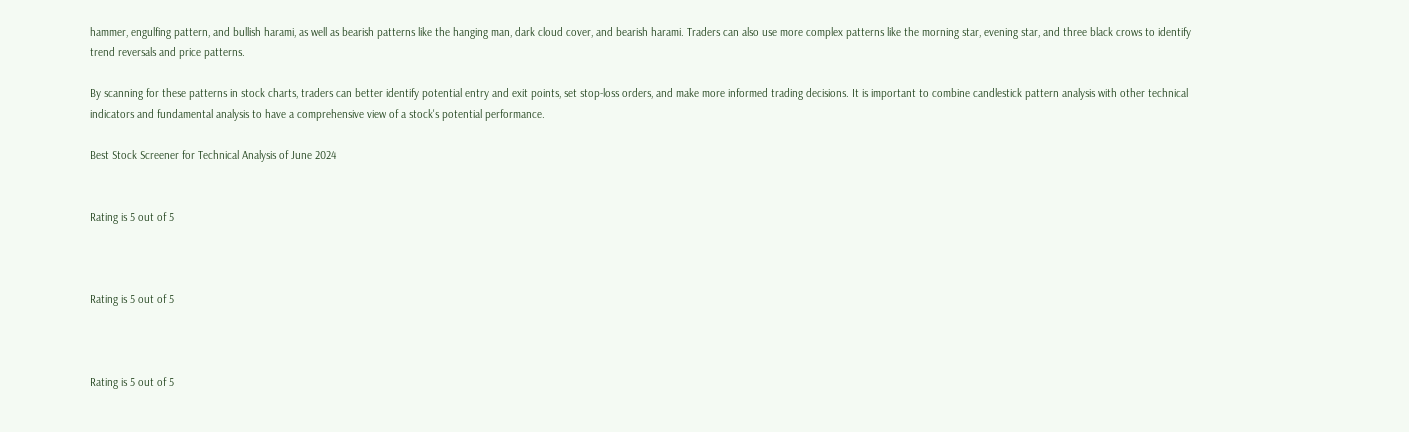hammer, engulfing pattern, and bullish harami, as well as bearish patterns like the hanging man, dark cloud cover, and bearish harami. Traders can also use more complex patterns like the morning star, evening star, and three black crows to identify trend reversals and price patterns.

By scanning for these patterns in stock charts, traders can better identify potential entry and exit points, set stop-loss orders, and make more informed trading decisions. It is important to combine candlestick pattern analysis with other technical indicators and fundamental analysis to have a comprehensive view of a stock's potential performance.

Best Stock Screener for Technical Analysis of June 2024


Rating is 5 out of 5



Rating is 5 out of 5



Rating is 5 out of 5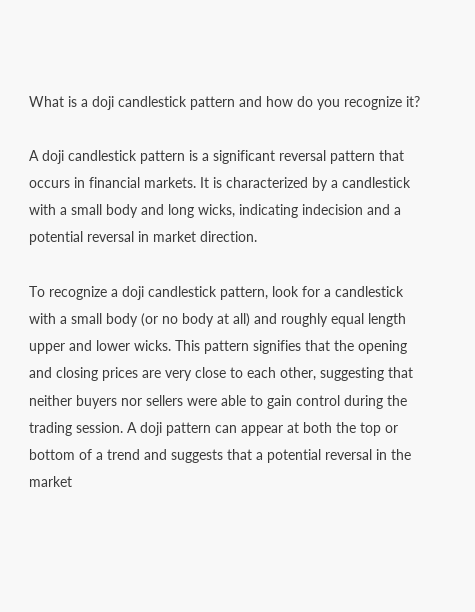What is a doji candlestick pattern and how do you recognize it?

A doji candlestick pattern is a significant reversal pattern that occurs in financial markets. It is characterized by a candlestick with a small body and long wicks, indicating indecision and a potential reversal in market direction.

To recognize a doji candlestick pattern, look for a candlestick with a small body (or no body at all) and roughly equal length upper and lower wicks. This pattern signifies that the opening and closing prices are very close to each other, suggesting that neither buyers nor sellers were able to gain control during the trading session. A doji pattern can appear at both the top or bottom of a trend and suggests that a potential reversal in the market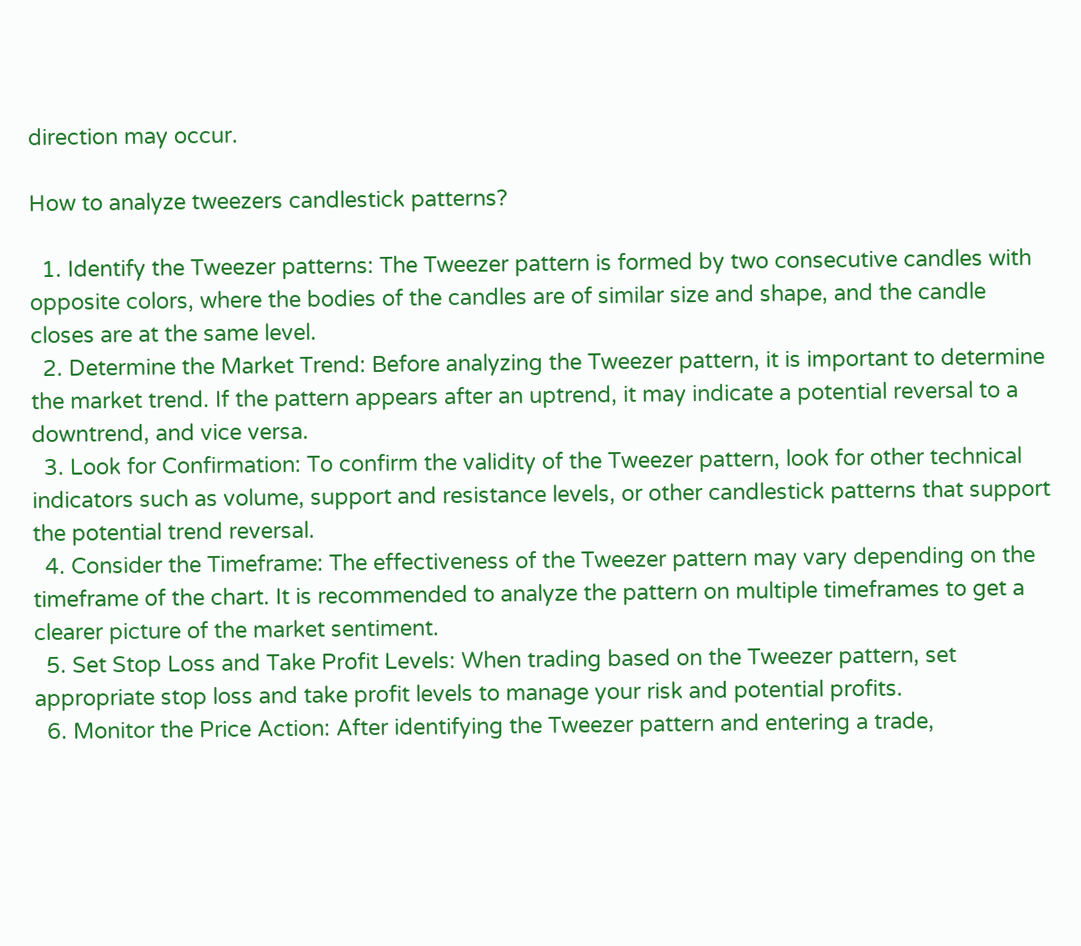direction may occur.

How to analyze tweezers candlestick patterns?

  1. Identify the Tweezer patterns: The Tweezer pattern is formed by two consecutive candles with opposite colors, where the bodies of the candles are of similar size and shape, and the candle closes are at the same level.
  2. Determine the Market Trend: Before analyzing the Tweezer pattern, it is important to determine the market trend. If the pattern appears after an uptrend, it may indicate a potential reversal to a downtrend, and vice versa.
  3. Look for Confirmation: To confirm the validity of the Tweezer pattern, look for other technical indicators such as volume, support and resistance levels, or other candlestick patterns that support the potential trend reversal.
  4. Consider the Timeframe: The effectiveness of the Tweezer pattern may vary depending on the timeframe of the chart. It is recommended to analyze the pattern on multiple timeframes to get a clearer picture of the market sentiment.
  5. Set Stop Loss and Take Profit Levels: When trading based on the Tweezer pattern, set appropriate stop loss and take profit levels to manage your risk and potential profits.
  6. Monitor the Price Action: After identifying the Tweezer pattern and entering a trade,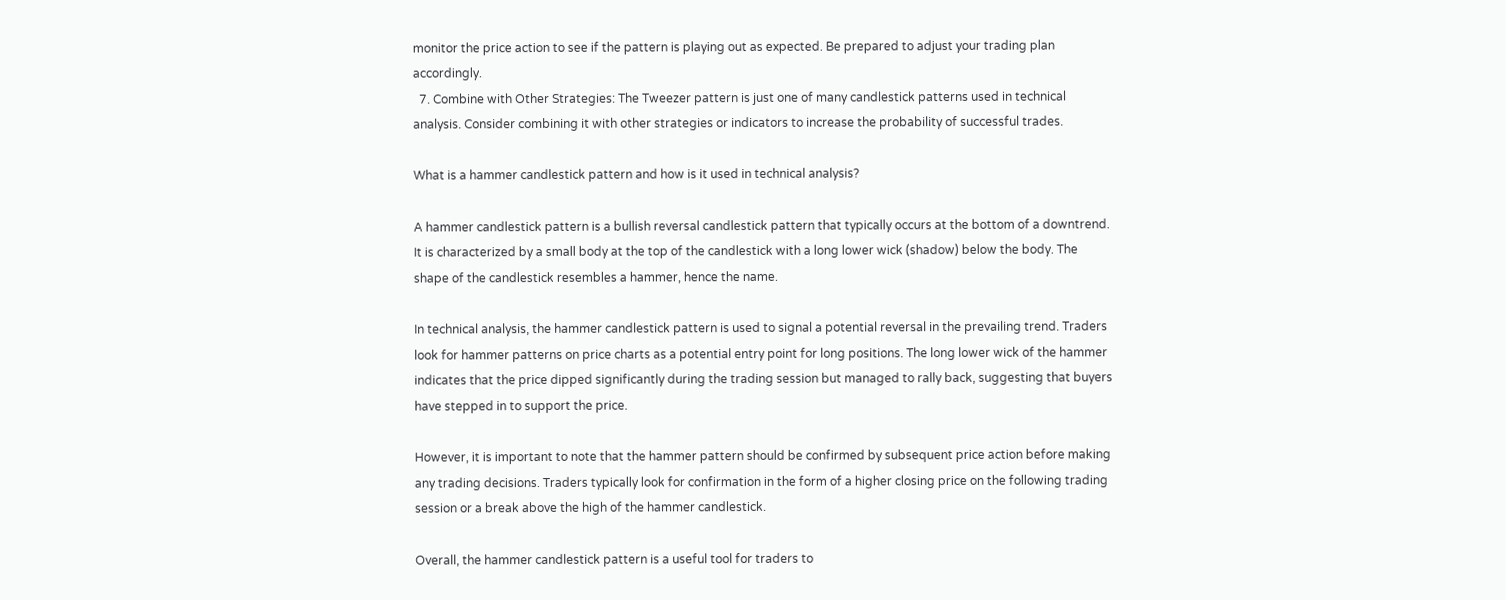monitor the price action to see if the pattern is playing out as expected. Be prepared to adjust your trading plan accordingly.
  7. Combine with Other Strategies: The Tweezer pattern is just one of many candlestick patterns used in technical analysis. Consider combining it with other strategies or indicators to increase the probability of successful trades.

What is a hammer candlestick pattern and how is it used in technical analysis?

A hammer candlestick pattern is a bullish reversal candlestick pattern that typically occurs at the bottom of a downtrend. It is characterized by a small body at the top of the candlestick with a long lower wick (shadow) below the body. The shape of the candlestick resembles a hammer, hence the name.

In technical analysis, the hammer candlestick pattern is used to signal a potential reversal in the prevailing trend. Traders look for hammer patterns on price charts as a potential entry point for long positions. The long lower wick of the hammer indicates that the price dipped significantly during the trading session but managed to rally back, suggesting that buyers have stepped in to support the price.

However, it is important to note that the hammer pattern should be confirmed by subsequent price action before making any trading decisions. Traders typically look for confirmation in the form of a higher closing price on the following trading session or a break above the high of the hammer candlestick.

Overall, the hammer candlestick pattern is a useful tool for traders to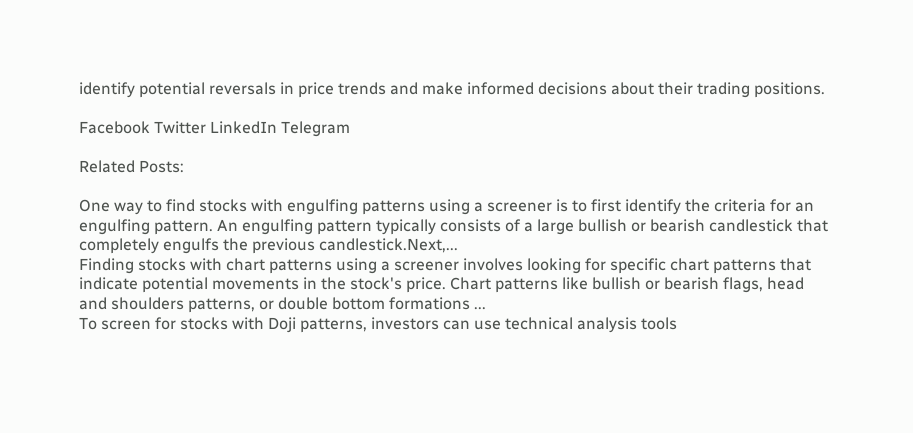identify potential reversals in price trends and make informed decisions about their trading positions.

Facebook Twitter LinkedIn Telegram

Related Posts:

One way to find stocks with engulfing patterns using a screener is to first identify the criteria for an engulfing pattern. An engulfing pattern typically consists of a large bullish or bearish candlestick that completely engulfs the previous candlestick.Next,...
Finding stocks with chart patterns using a screener involves looking for specific chart patterns that indicate potential movements in the stock's price. Chart patterns like bullish or bearish flags, head and shoulders patterns, or double bottom formations ...
To screen for stocks with Doji patterns, investors can use technical analysis tools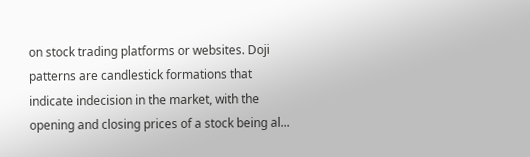on stock trading platforms or websites. Doji patterns are candlestick formations that indicate indecision in the market, with the opening and closing prices of a stock being al...